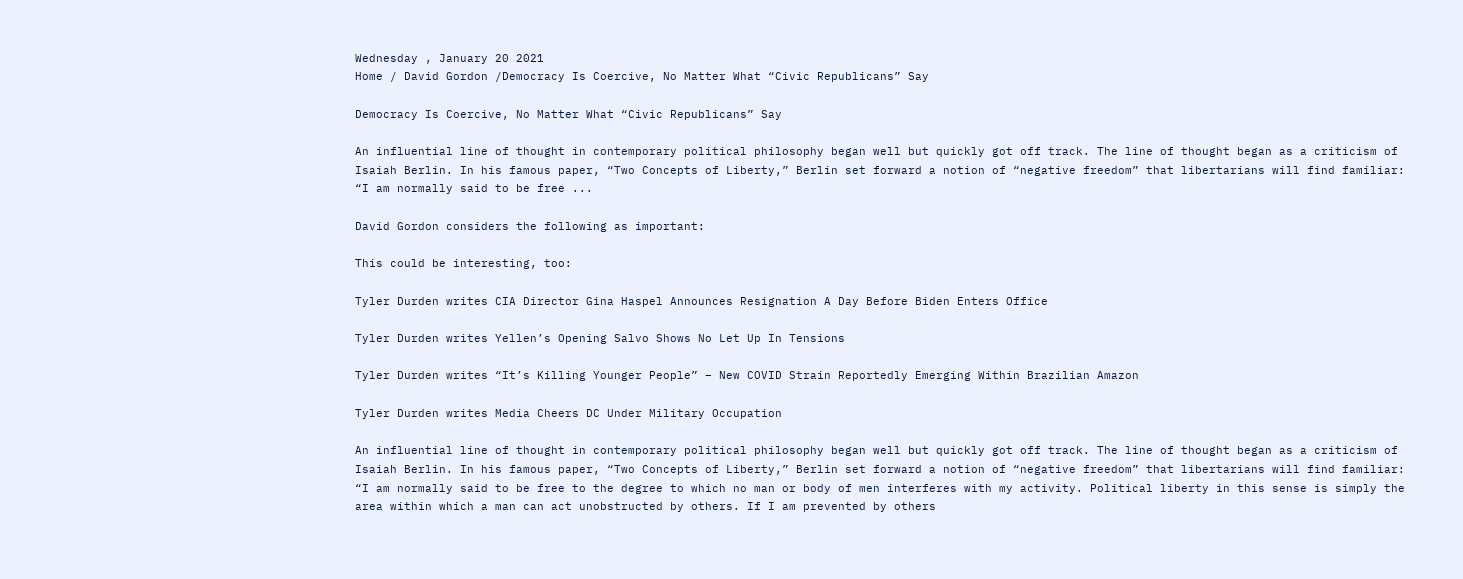Wednesday , January 20 2021
Home / David Gordon /Democracy Is Coercive, No Matter What “Civic Republicans” Say

Democracy Is Coercive, No Matter What “Civic Republicans” Say

An influential line of thought in contemporary political philosophy began well but quickly got off track. The line of thought began as a criticism of Isaiah Berlin. In his famous paper, “Two Concepts of Liberty,” Berlin set forward a notion of “negative freedom” that libertarians will find familiar: “I am normally said to be free ...

David Gordon considers the following as important:

This could be interesting, too:

Tyler Durden writes CIA Director Gina Haspel Announces Resignation A Day Before Biden Enters Office

Tyler Durden writes Yellen’s Opening Salvo Shows No Let Up In Tensions

Tyler Durden writes “It’s Killing Younger People” – New COVID Strain Reportedly Emerging Within Brazilian Amazon

Tyler Durden writes Media Cheers DC Under Military Occupation

An influential line of thought in contemporary political philosophy began well but quickly got off track. The line of thought began as a criticism of Isaiah Berlin. In his famous paper, “Two Concepts of Liberty,” Berlin set forward a notion of “negative freedom” that libertarians will find familiar: “I am normally said to be free to the degree to which no man or body of men interferes with my activity. Political liberty in this sense is simply the area within which a man can act unobstructed by others. If I am prevented by others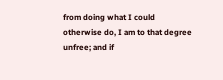from doing what I could otherwise do, I am to that degree unfree; and if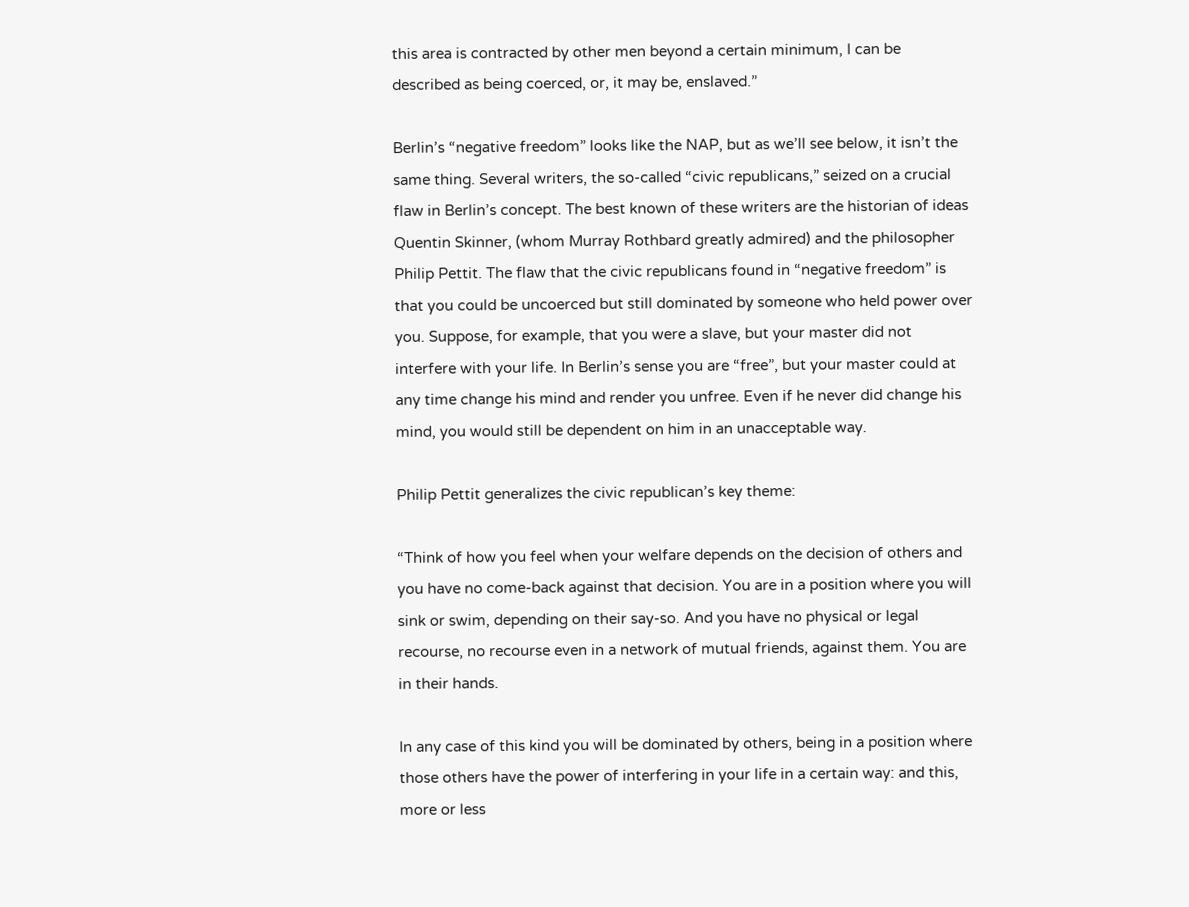this area is contracted by other men beyond a certain minimum, I can be described as being coerced, or, it may be, enslaved.”

Berlin’s “negative freedom” looks like the NAP, but as we’ll see below, it isn’t the same thing. Several writers, the so-called “civic republicans,” seized on a crucial flaw in Berlin’s concept. The best known of these writers are the historian of ideas Quentin Skinner, (whom Murray Rothbard greatly admired) and the philosopher Philip Pettit. The flaw that the civic republicans found in “negative freedom” is that you could be uncoerced but still dominated by someone who held power over you. Suppose, for example, that you were a slave, but your master did not interfere with your life. In Berlin’s sense you are “free”, but your master could at any time change his mind and render you unfree. Even if he never did change his mind, you would still be dependent on him in an unacceptable way.

Philip Pettit generalizes the civic republican’s key theme:

“Think of how you feel when your welfare depends on the decision of others and you have no come-back against that decision. You are in a position where you will sink or swim, depending on their say-so. And you have no physical or legal recourse, no recourse even in a network of mutual friends, against them. You are in their hands.

In any case of this kind you will be dominated by others, being in a position where those others have the power of interfering in your life in a certain way: and this, more or less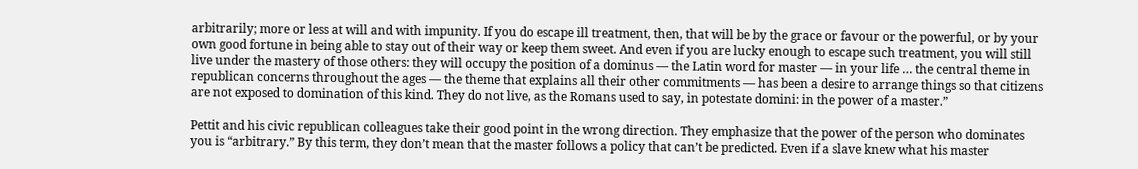arbitrarily; more or less at will and with impunity. If you do escape ill treatment, then, that will be by the grace or favour or the powerful, or by your own good fortune in being able to stay out of their way or keep them sweet. And even if you are lucky enough to escape such treatment, you will still live under the mastery of those others: they will occupy the position of a dominus — the Latin word for master — in your life … the central theme in republican concerns throughout the ages — the theme that explains all their other commitments — has been a desire to arrange things so that citizens are not exposed to domination of this kind. They do not live, as the Romans used to say, in potestate domini: in the power of a master.”

Pettit and his civic republican colleagues take their good point in the wrong direction. They emphasize that the power of the person who dominates you is “arbitrary.” By this term, they don’t mean that the master follows a policy that can’t be predicted. Even if a slave knew what his master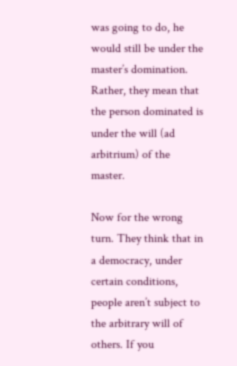was going to do, he would still be under the master’s domination. Rather, they mean that the person dominated is under the will (ad arbitrium) of the master.

Now for the wrong turn. They think that in a democracy, under certain conditions, people aren’t subject to the arbitrary will of others. If you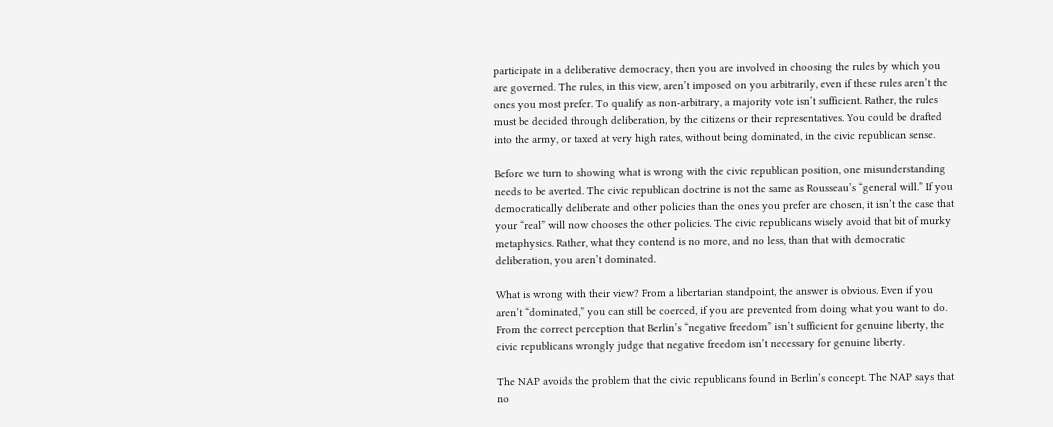participate in a deliberative democracy, then you are involved in choosing the rules by which you are governed. The rules, in this view, aren’t imposed on you arbitrarily, even if these rules aren’t the ones you most prefer. To qualify as non-arbitrary, a majority vote isn’t sufficient. Rather, the rules must be decided through deliberation, by the citizens or their representatives. You could be drafted into the army, or taxed at very high rates, without being dominated, in the civic republican sense.

Before we turn to showing what is wrong with the civic republican position, one misunderstanding needs to be averted. The civic republican doctrine is not the same as Rousseau’s “general will.” If you democratically deliberate and other policies than the ones you prefer are chosen, it isn’t the case that your “real” will now chooses the other policies. The civic republicans wisely avoid that bit of murky metaphysics. Rather, what they contend is no more, and no less, than that with democratic deliberation, you aren’t dominated.

What is wrong with their view? From a libertarian standpoint, the answer is obvious. Even if you aren’t “dominated,” you can still be coerced, if you are prevented from doing what you want to do. From the correct perception that Berlin’s “negative freedom” isn’t sufficient for genuine liberty, the civic republicans wrongly judge that negative freedom isn’t necessary for genuine liberty.

The NAP avoids the problem that the civic republicans found in Berlin’s concept. The NAP says that no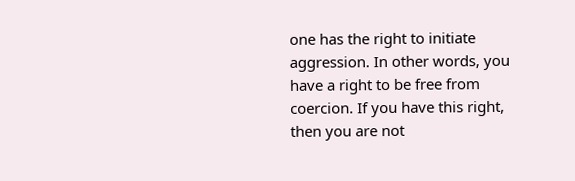one has the right to initiate aggression. In other words, you have a right to be free from coercion. If you have this right, then you are not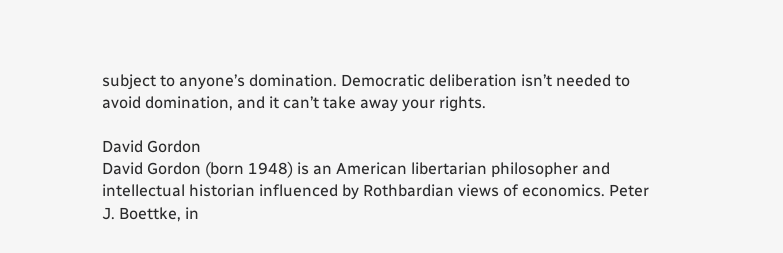subject to anyone’s domination. Democratic deliberation isn’t needed to avoid domination, and it can’t take away your rights.

David Gordon
David Gordon (born 1948) is an American libertarian philosopher and intellectual historian influenced by Rothbardian views of economics. Peter J. Boettke, in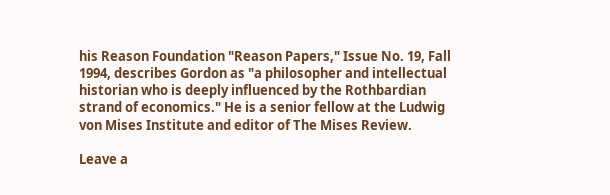his Reason Foundation "Reason Papers," Issue No. 19, Fall 1994, describes Gordon as "a philosopher and intellectual historian who is deeply influenced by the Rothbardian strand of economics." He is a senior fellow at the Ludwig von Mises Institute and editor of The Mises Review.

Leave a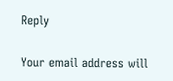Reply

Your email address will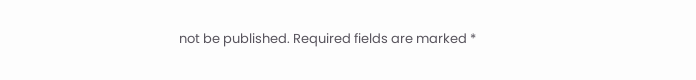not be published. Required fields are marked *